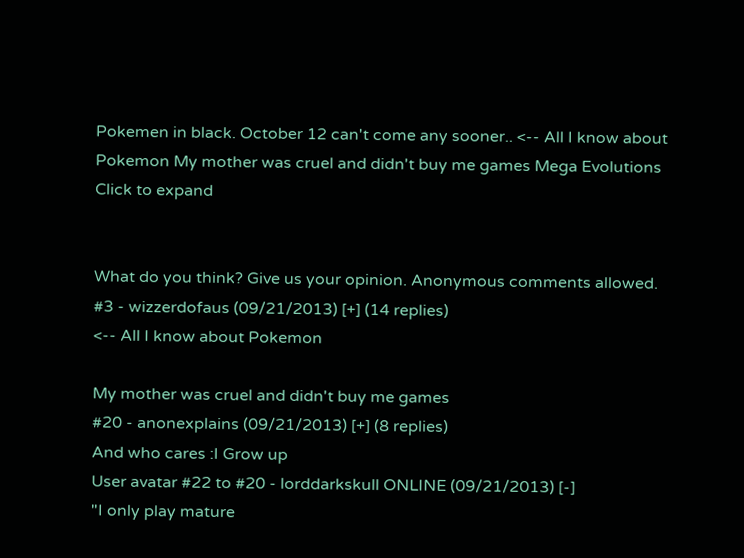Pokemen in black. October 12 can't come any sooner.. <-- All I know about Pokemon My mother was cruel and didn't buy me games Mega Evolutions
Click to expand


What do you think? Give us your opinion. Anonymous comments allowed.
#3 - wizzerdofaus (09/21/2013) [+] (14 replies)
<-- All I know about Pokemon

My mother was cruel and didn't buy me games
#20 - anonexplains (09/21/2013) [+] (8 replies)
And who cares :I Grow up
User avatar #22 to #20 - lorddarkskull ONLINE (09/21/2013) [-]
"I only play mature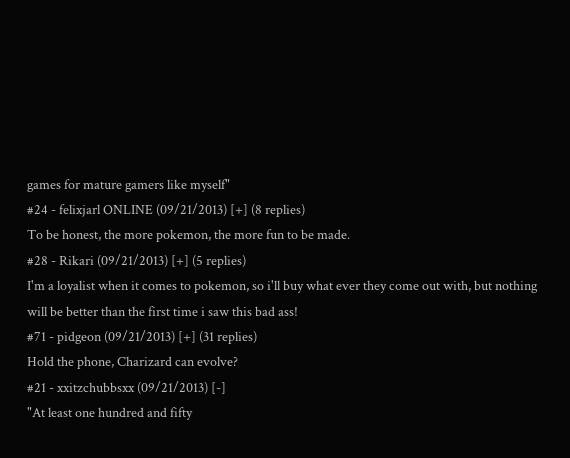games for mature gamers like myself"
#24 - felixjarl ONLINE (09/21/2013) [+] (8 replies)
To be honest, the more pokemon, the more fun to be made.
#28 - Rikari (09/21/2013) [+] (5 replies)
I'm a loyalist when it comes to pokemon, so i'll buy what ever they come out with, but nothing will be better than the first time i saw this bad ass!
#71 - pidgeon (09/21/2013) [+] (31 replies)
Hold the phone, Charizard can evolve?
#21 - xxitzchubbsxx (09/21/2013) [-]
"At least one hundred and fifty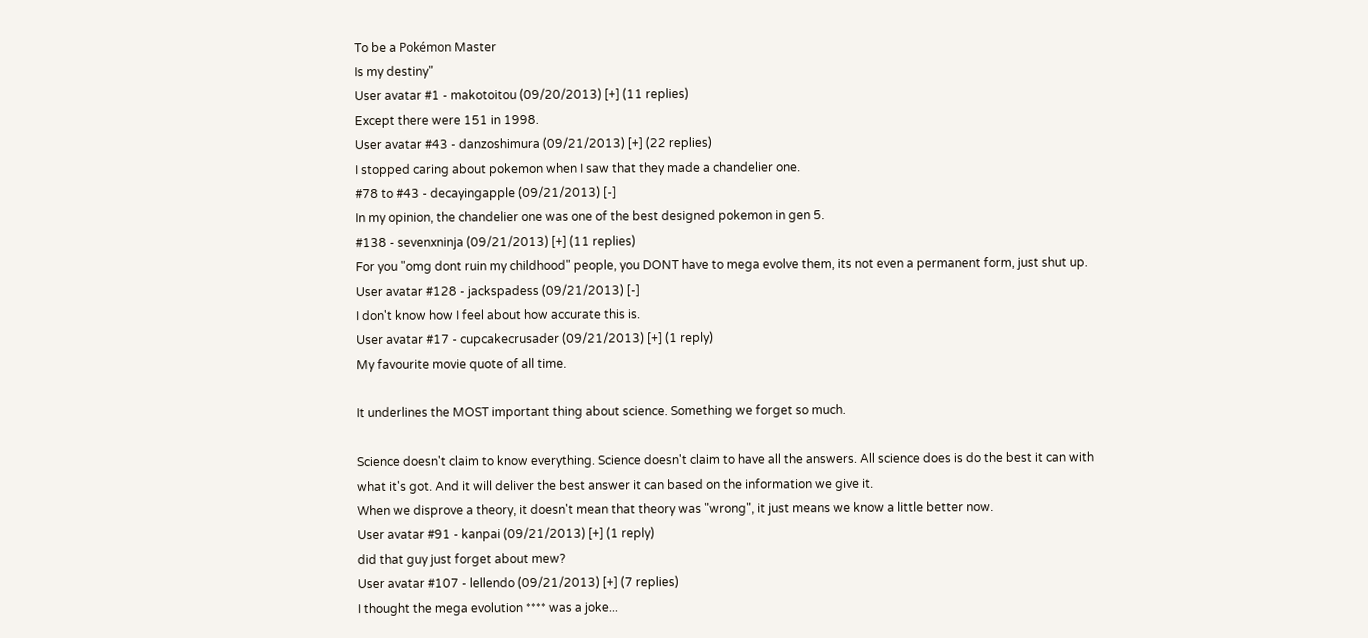To be a Pokémon Master
Is my destiny"
User avatar #1 - makotoitou (09/20/2013) [+] (11 replies)
Except there were 151 in 1998.
User avatar #43 - danzoshimura (09/21/2013) [+] (22 replies)
I stopped caring about pokemon when I saw that they made a chandelier one.
#78 to #43 - decayingapple (09/21/2013) [-]
In my opinion, the chandelier one was one of the best designed pokemon in gen 5.
#138 - sevenxninja (09/21/2013) [+] (11 replies)
For you "omg dont ruin my childhood" people, you DONT have to mega evolve them, its not even a permanent form, just shut up.
User avatar #128 - jackspadess (09/21/2013) [-]
I don't know how I feel about how accurate this is.
User avatar #17 - cupcakecrusader (09/21/2013) [+] (1 reply)
My favourite movie quote of all time.

It underlines the MOST important thing about science. Something we forget so much.

Science doesn't claim to know everything. Science doesn't claim to have all the answers. All science does is do the best it can with what it's got. And it will deliver the best answer it can based on the information we give it.
When we disprove a theory, it doesn't mean that theory was "wrong", it just means we know a little better now.
User avatar #91 - kanpai (09/21/2013) [+] (1 reply)
did that guy just forget about mew?
User avatar #107 - lellendo (09/21/2013) [+] (7 replies)
I thought the mega evolution **** was a joke...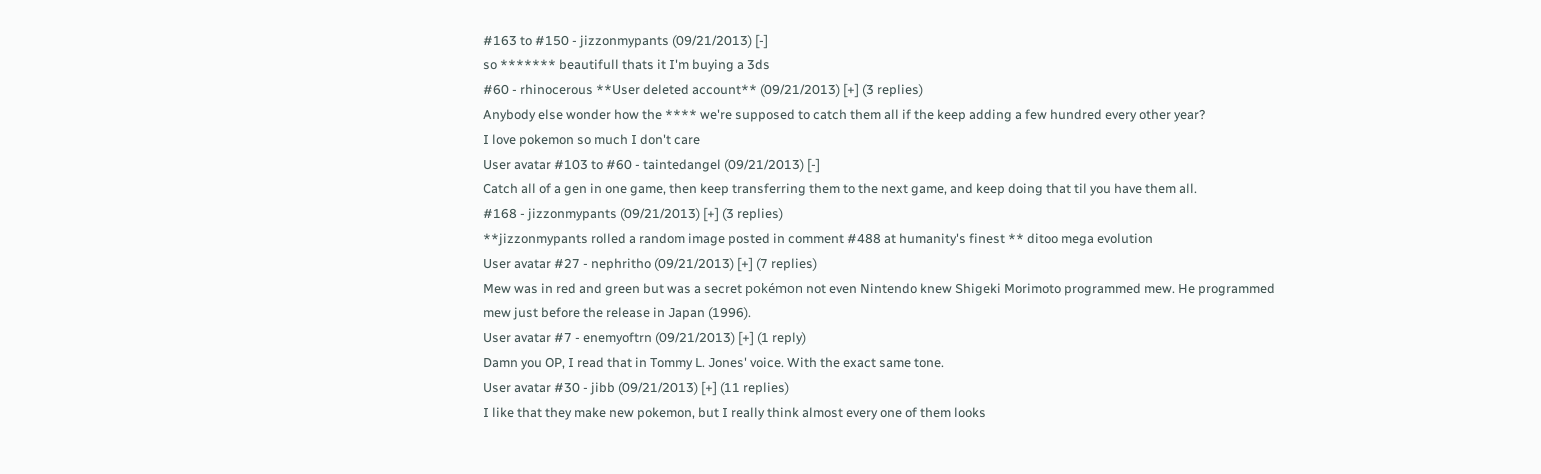#163 to #150 - jizzonmypants (09/21/2013) [-]
so ******* beautifull thats it I'm buying a 3ds
#60 - rhinocerous **User deleted account** (09/21/2013) [+] (3 replies)
Anybody else wonder how the **** we're supposed to catch them all if the keep adding a few hundred every other year?
I love pokemon so much I don't care
User avatar #103 to #60 - taintedangel (09/21/2013) [-]
Catch all of a gen in one game, then keep transferring them to the next game, and keep doing that til you have them all.
#168 - jizzonmypants (09/21/2013) [+] (3 replies)
**jizzonmypants rolled a random image posted in comment #488 at humanity's finest ** ditoo mega evolution
User avatar #27 - nephritho (09/21/2013) [+] (7 replies)
Mew was in red and green but was a secret pokémon not even Nintendo knew Shigeki Morimoto programmed mew. He programmed mew just before the release in Japan (1996).
User avatar #7 - enemyoftrn (09/21/2013) [+] (1 reply)
Damn you OP, I read that in Tommy L. Jones' voice. With the exact same tone.
User avatar #30 - jibb (09/21/2013) [+] (11 replies)
I like that they make new pokemon, but I really think almost every one of them looks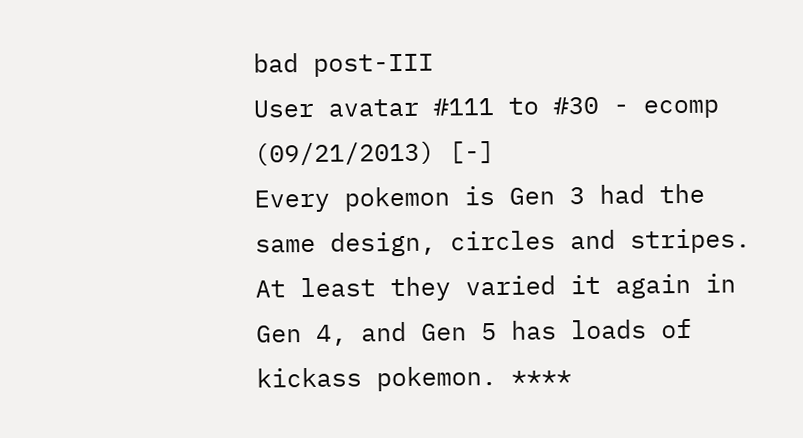bad post-III
User avatar #111 to #30 - ecomp (09/21/2013) [-]
Every pokemon is Gen 3 had the same design, circles and stripes. At least they varied it again in Gen 4, and Gen 5 has loads of kickass pokemon. ****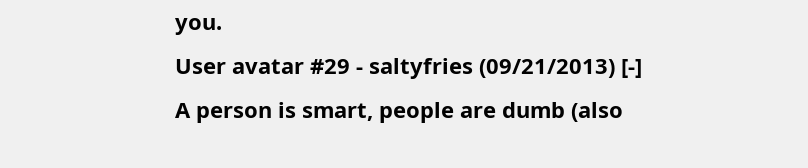you.
User avatar #29 - saltyfries (09/21/2013) [-]
A person is smart, people are dumb (also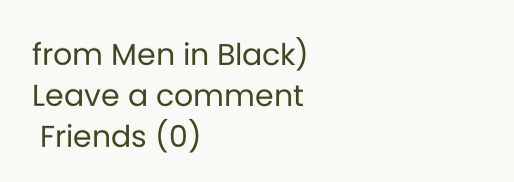from Men in Black)
Leave a comment
 Friends (0)